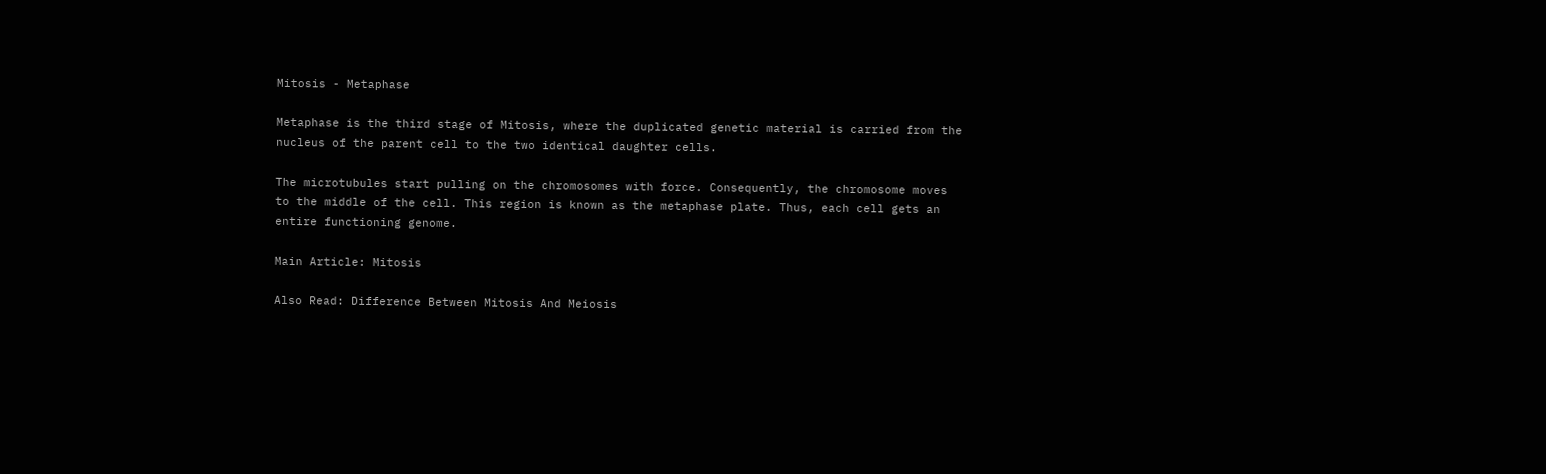Mitosis - Metaphase

Metaphase is the third stage of Mitosis, where the duplicated genetic material is carried from the nucleus of the parent cell to the two identical daughter cells.

The microtubules start pulling on the chromosomes with force. Consequently, the chromosome moves to the middle of the cell. This region is known as the metaphase plate. Thus, each cell gets an entire functioning genome.

Main Article: Mitosis

Also Read: Difference Between Mitosis And Meiosis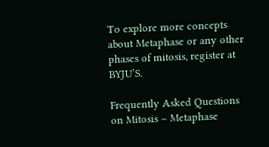To explore more concepts about Metaphase or any other phases of mitosis, register at BYJU’S.

Frequently Asked Questions on Mitosis – Metaphase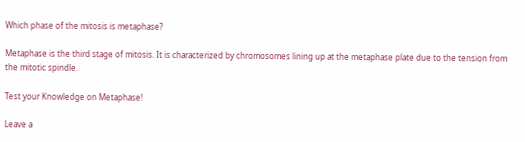Which phase of the mitosis is metaphase?

Metaphase is the third stage of mitosis. It is characterized by chromosomes lining up at the metaphase plate due to the tension from the mitotic spindle.

Test your Knowledge on Metaphase!

Leave a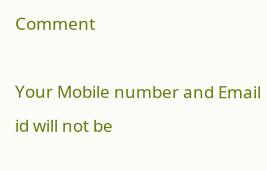Comment

Your Mobile number and Email id will not be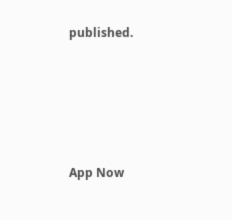published.





App Now